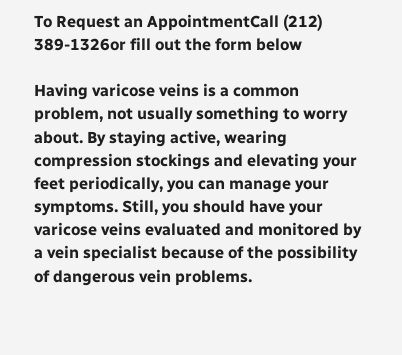To Request an AppointmentCall (212) 389-1326or fill out the form below

Having varicose veins is a common problem, not usually something to worry about. By staying active, wearing compression stockings and elevating your feet periodically, you can manage your symptoms. Still, you should have your varicose veins evaluated and monitored by a vein specialist because of the possibility of dangerous vein problems.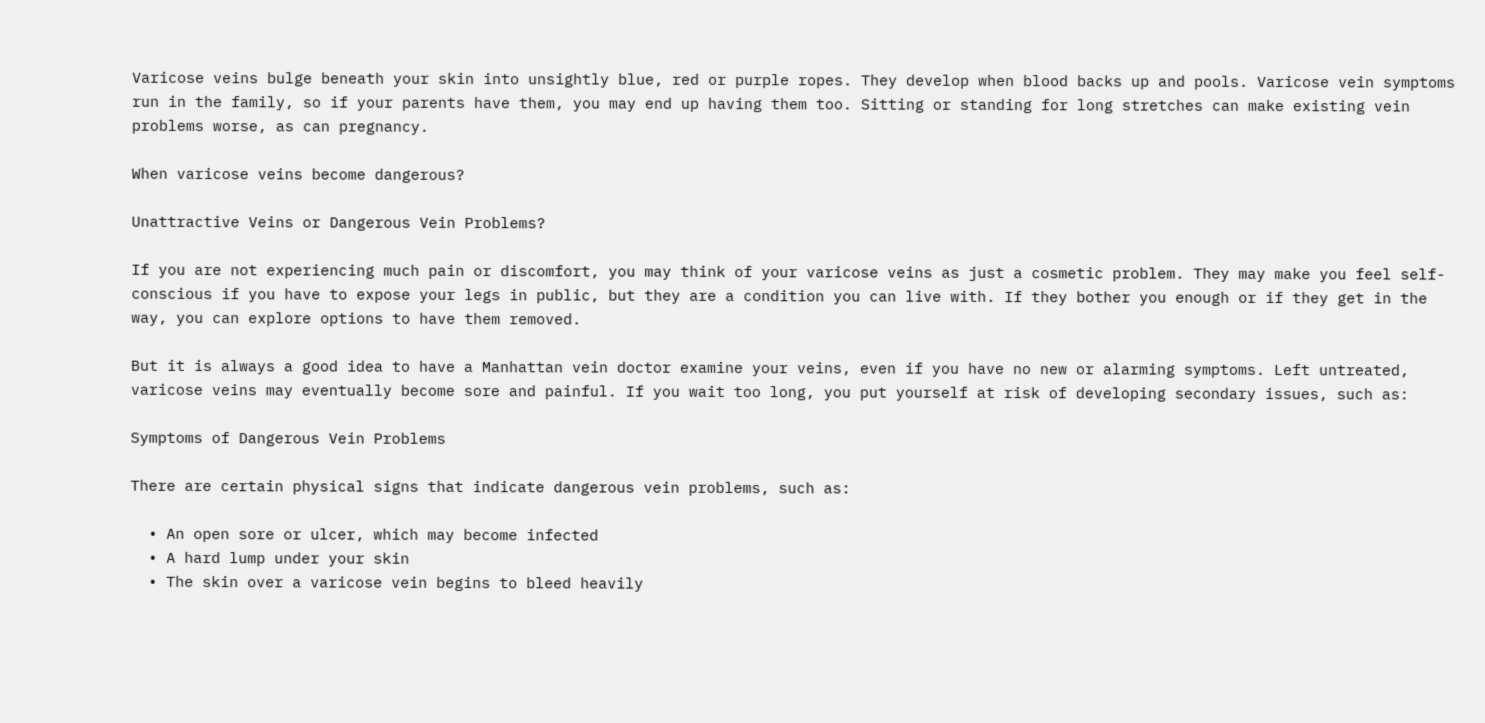Varicose veins bulge beneath your skin into unsightly blue, red or purple ropes. They develop when blood backs up and pools. Varicose vein symptoms run in the family, so if your parents have them, you may end up having them too. Sitting or standing for long stretches can make existing vein problems worse, as can pregnancy.

When varicose veins become dangerous?

Unattractive Veins or Dangerous Vein Problems?

If you are not experiencing much pain or discomfort, you may think of your varicose veins as just a cosmetic problem. They may make you feel self-conscious if you have to expose your legs in public, but they are a condition you can live with. If they bother you enough or if they get in the way, you can explore options to have them removed.

But it is always a good idea to have a Manhattan vein doctor examine your veins, even if you have no new or alarming symptoms. Left untreated, varicose veins may eventually become sore and painful. If you wait too long, you put yourself at risk of developing secondary issues, such as:

Symptoms of Dangerous Vein Problems

There are certain physical signs that indicate dangerous vein problems, such as:

  • An open sore or ulcer, which may become infected
  • A hard lump under your skin
  • The skin over a varicose vein begins to bleed heavily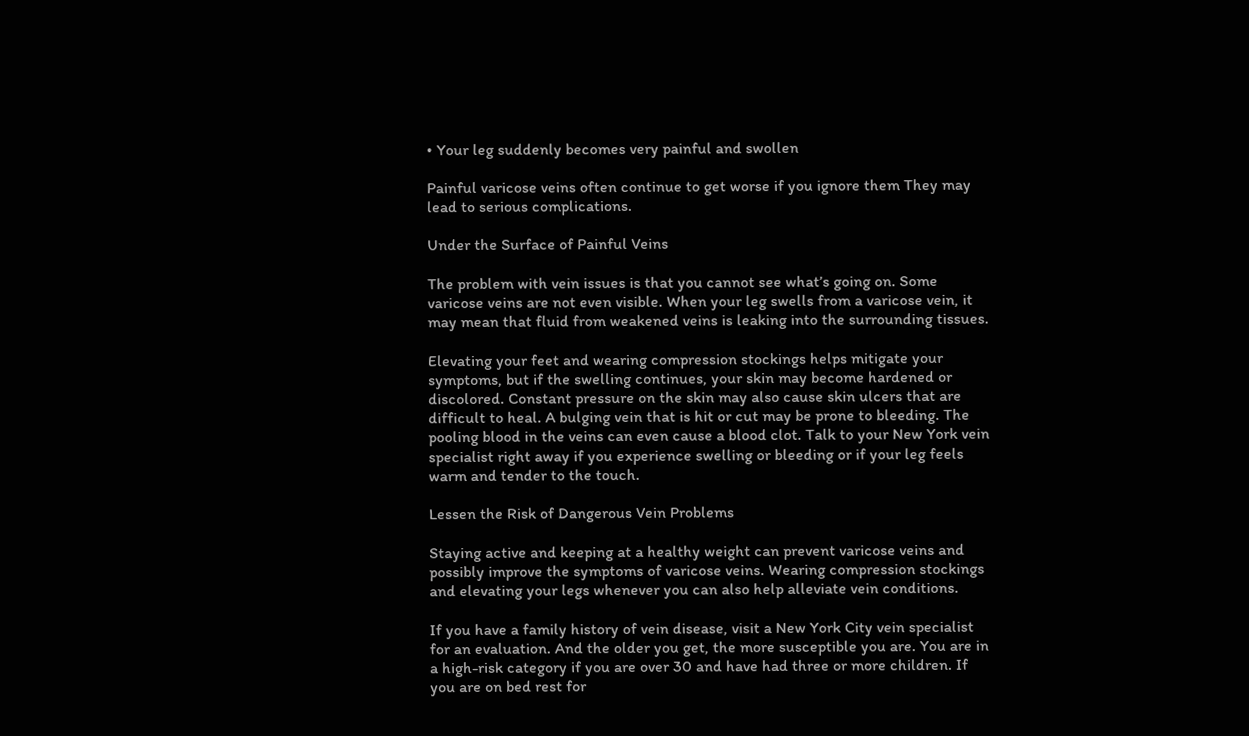• Your leg suddenly becomes very painful and swollen

Painful varicose veins often continue to get worse if you ignore them They may lead to serious complications.

Under the Surface of Painful Veins

The problem with vein issues is that you cannot see what’s going on. Some varicose veins are not even visible. When your leg swells from a varicose vein, it may mean that fluid from weakened veins is leaking into the surrounding tissues.

Elevating your feet and wearing compression stockings helps mitigate your symptoms, but if the swelling continues, your skin may become hardened or discolored. Constant pressure on the skin may also cause skin ulcers that are difficult to heal. A bulging vein that is hit or cut may be prone to bleeding. The pooling blood in the veins can even cause a blood clot. Talk to your New York vein specialist right away if you experience swelling or bleeding or if your leg feels warm and tender to the touch.

Lessen the Risk of Dangerous Vein Problems

Staying active and keeping at a healthy weight can prevent varicose veins and possibly improve the symptoms of varicose veins. Wearing compression stockings and elevating your legs whenever you can also help alleviate vein conditions.

If you have a family history of vein disease, visit a New York City vein specialist for an evaluation. And the older you get, the more susceptible you are. You are in a high-risk category if you are over 30 and have had three or more children. If you are on bed rest for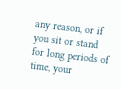any reason, or if you sit or stand for long periods of time, your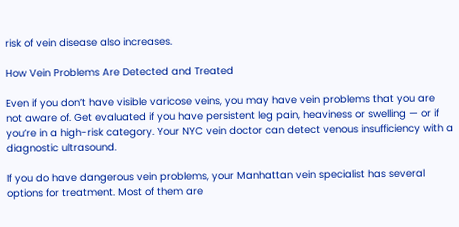risk of vein disease also increases.

How Vein Problems Are Detected and Treated

Even if you don’t have visible varicose veins, you may have vein problems that you are not aware of. Get evaluated if you have persistent leg pain, heaviness or swelling — or if you’re in a high-risk category. Your NYC vein doctor can detect venous insufficiency with a diagnostic ultrasound.

If you do have dangerous vein problems, your Manhattan vein specialist has several options for treatment. Most of them are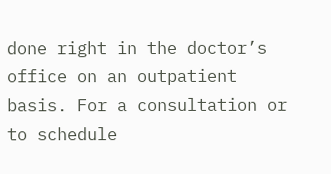done right in the doctor’s office on an outpatient basis. For a consultation or to schedule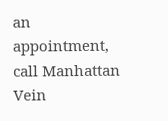an appointment, call Manhattan Vein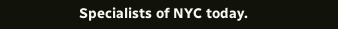Specialists of NYC today.